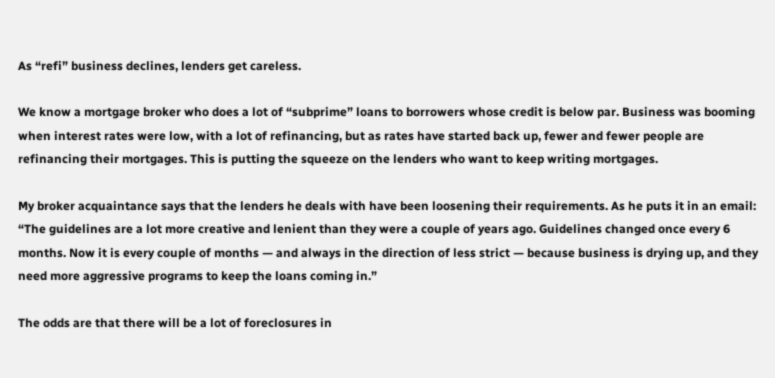As “refi” business declines, lenders get careless.

We know a mortgage broker who does a lot of “subprime” loans to borrowers whose credit is below par. Business was booming when interest rates were low, with a lot of refinancing, but as rates have started back up, fewer and fewer people are refinancing their mortgages. This is putting the squeeze on the lenders who want to keep writing mortgages.

My broker acquaintance says that the lenders he deals with have been loosening their requirements. As he puts it in an email: “The guidelines are a lot more creative and lenient than they were a couple of years ago. Guidelines changed once every 6 months. Now it is every couple of months — and always in the direction of less strict — because business is drying up, and they need more aggressive programs to keep the loans coming in.”

The odds are that there will be a lot of foreclosures in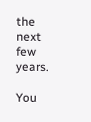the next few years.

You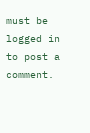must be logged in to post a comment.